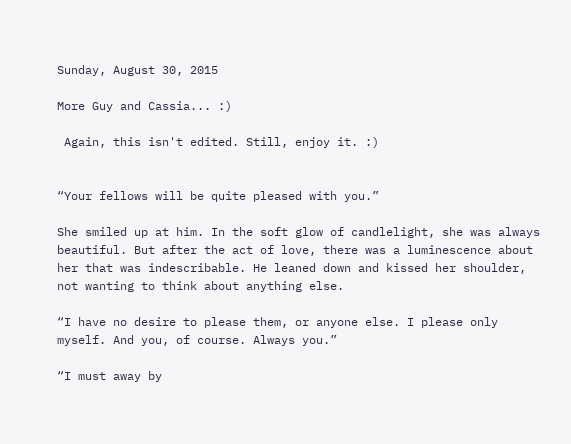Sunday, August 30, 2015

More Guy and Cassia... :)

 Again, this isn't edited. Still, enjoy it. :)


“Your fellows will be quite pleased with you.”

She smiled up at him. In the soft glow of candlelight, she was always beautiful. But after the act of love, there was a luminescence about her that was indescribable. He leaned down and kissed her shoulder, not wanting to think about anything else.

“I have no desire to please them, or anyone else. I please only myself. And you, of course. Always you.”

“I must away by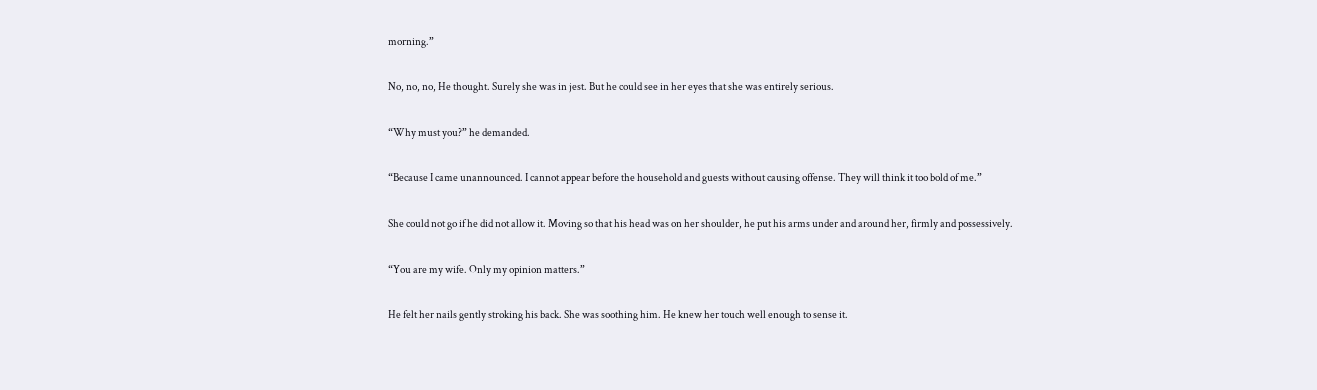morning.”

No, no, no, He thought. Surely she was in jest. But he could see in her eyes that she was entirely serious.

“Why must you?” he demanded.

“Because I came unannounced. I cannot appear before the household and guests without causing offense. They will think it too bold of me.”

She could not go if he did not allow it. Moving so that his head was on her shoulder, he put his arms under and around her, firmly and possessively.

“You are my wife. Only my opinion matters.”

He felt her nails gently stroking his back. She was soothing him. He knew her touch well enough to sense it.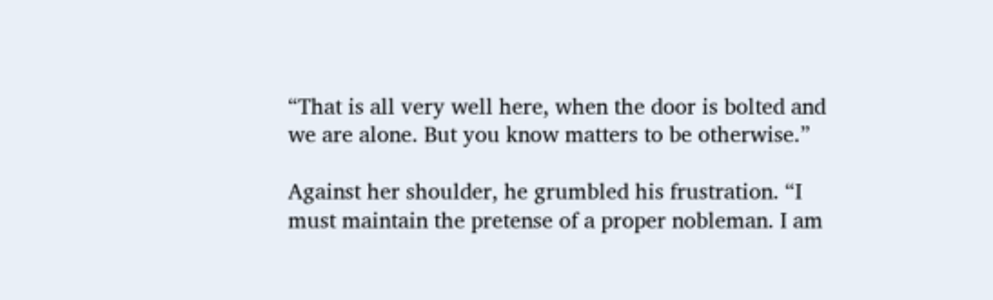“That is all very well here, when the door is bolted and we are alone. But you know matters to be otherwise.”

Against her shoulder, he grumbled his frustration. “I must maintain the pretense of a proper nobleman. I am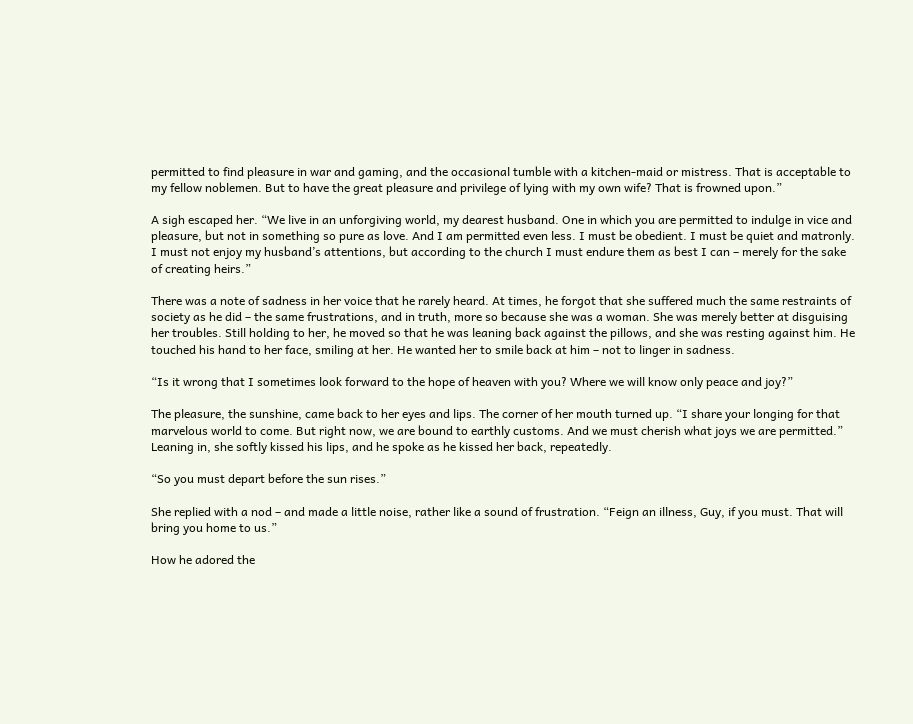permitted to find pleasure in war and gaming, and the occasional tumble with a kitchen-maid or mistress. That is acceptable to my fellow noblemen. But to have the great pleasure and privilege of lying with my own wife? That is frowned upon.”

A sigh escaped her. “We live in an unforgiving world, my dearest husband. One in which you are permitted to indulge in vice and pleasure, but not in something so pure as love. And I am permitted even less. I must be obedient. I must be quiet and matronly. I must not enjoy my husband’s attentions, but according to the church I must endure them as best I can – merely for the sake of creating heirs.”

There was a note of sadness in her voice that he rarely heard. At times, he forgot that she suffered much the same restraints of society as he did – the same frustrations, and in truth, more so because she was a woman. She was merely better at disguising her troubles. Still holding to her, he moved so that he was leaning back against the pillows, and she was resting against him. He touched his hand to her face, smiling at her. He wanted her to smile back at him – not to linger in sadness.

“Is it wrong that I sometimes look forward to the hope of heaven with you? Where we will know only peace and joy?”

The pleasure, the sunshine, came back to her eyes and lips. The corner of her mouth turned up. “I share your longing for that marvelous world to come. But right now, we are bound to earthly customs. And we must cherish what joys we are permitted.” Leaning in, she softly kissed his lips, and he spoke as he kissed her back, repeatedly.

“So you must depart before the sun rises.”

She replied with a nod – and made a little noise, rather like a sound of frustration. “Feign an illness, Guy, if you must. That will bring you home to us.”

How he adored the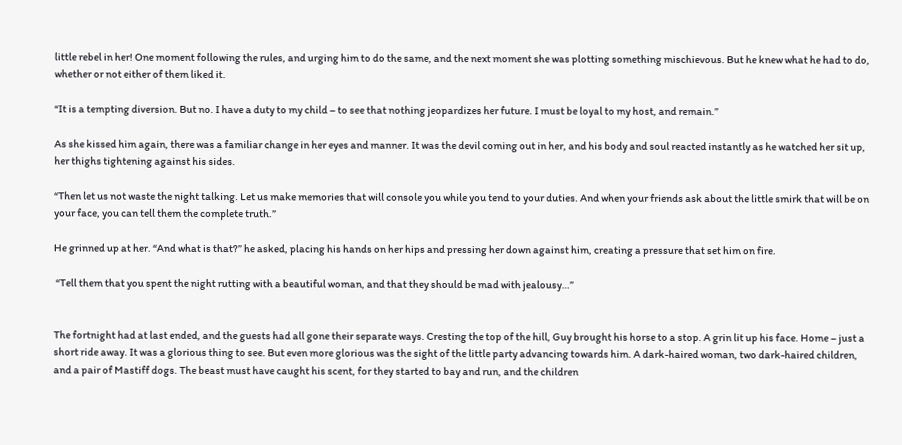little rebel in her! One moment following the rules, and urging him to do the same, and the next moment she was plotting something mischievous. But he knew what he had to do, whether or not either of them liked it.

“It is a tempting diversion. But no. I have a duty to my child – to see that nothing jeopardizes her future. I must be loyal to my host, and remain.”

As she kissed him again, there was a familiar change in her eyes and manner. It was the devil coming out in her, and his body and soul reacted instantly as he watched her sit up, her thighs tightening against his sides.

“Then let us not waste the night talking. Let us make memories that will console you while you tend to your duties. And when your friends ask about the little smirk that will be on your face, you can tell them the complete truth.”

He grinned up at her. “And what is that?” he asked, placing his hands on her hips and pressing her down against him, creating a pressure that set him on fire.

 “Tell them that you spent the night rutting with a beautiful woman, and that they should be mad with jealousy…”


The fortnight had at last ended, and the guests had all gone their separate ways. Cresting the top of the hill, Guy brought his horse to a stop. A grin lit up his face. Home – just a short ride away. It was a glorious thing to see. But even more glorious was the sight of the little party advancing towards him. A dark-haired woman, two dark-haired children, and a pair of Mastiff dogs. The beast must have caught his scent, for they started to bay and run, and the children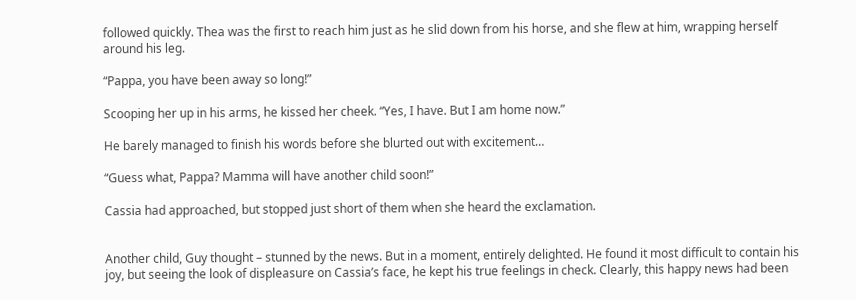followed quickly. Thea was the first to reach him just as he slid down from his horse, and she flew at him, wrapping herself around his leg.

“Pappa, you have been away so long!”

Scooping her up in his arms, he kissed her cheek. “Yes, I have. But I am home now.”

He barely managed to finish his words before she blurted out with excitement…

“Guess what, Pappa? Mamma will have another child soon!”

Cassia had approached, but stopped just short of them when she heard the exclamation.


Another child, Guy thought – stunned by the news. But in a moment, entirely delighted. He found it most difficult to contain his joy, but seeing the look of displeasure on Cassia’s face, he kept his true feelings in check. Clearly, this happy news had been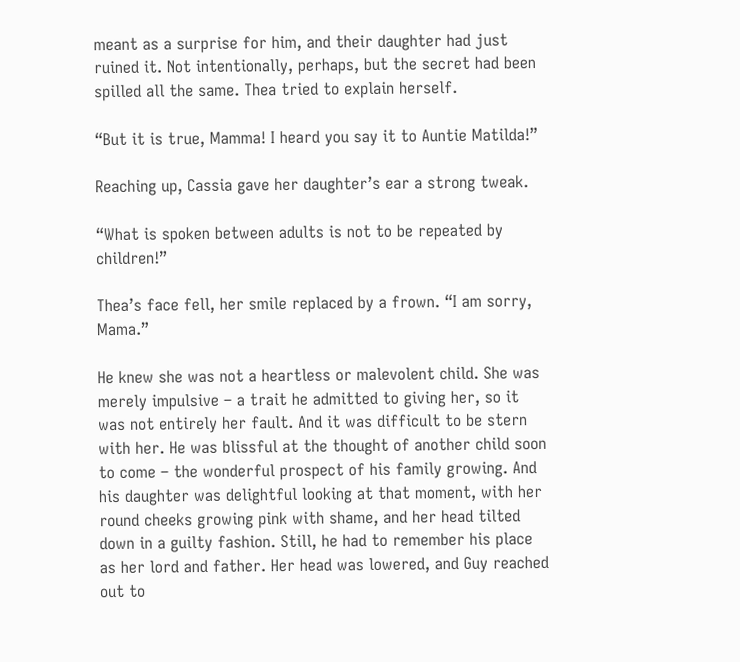meant as a surprise for him, and their daughter had just ruined it. Not intentionally, perhaps, but the secret had been spilled all the same. Thea tried to explain herself.

“But it is true, Mamma! I heard you say it to Auntie Matilda!”

Reaching up, Cassia gave her daughter’s ear a strong tweak.

“What is spoken between adults is not to be repeated by children!”

Thea’s face fell, her smile replaced by a frown. “I am sorry, Mama.”

He knew she was not a heartless or malevolent child. She was merely impulsive – a trait he admitted to giving her, so it was not entirely her fault. And it was difficult to be stern with her. He was blissful at the thought of another child soon to come – the wonderful prospect of his family growing. And his daughter was delightful looking at that moment, with her round cheeks growing pink with shame, and her head tilted down in a guilty fashion. Still, he had to remember his place as her lord and father. Her head was lowered, and Guy reached out to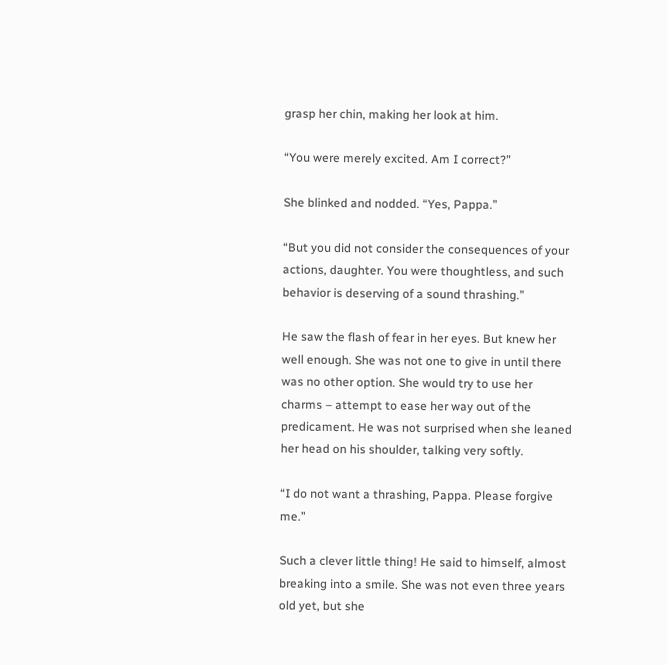grasp her chin, making her look at him.

“You were merely excited. Am I correct?”

She blinked and nodded. “Yes, Pappa.”

“But you did not consider the consequences of your actions, daughter. You were thoughtless, and such behavior is deserving of a sound thrashing.”

He saw the flash of fear in her eyes. But knew her well enough. She was not one to give in until there was no other option. She would try to use her charms – attempt to ease her way out of the predicament. He was not surprised when she leaned her head on his shoulder, talking very softly.

“I do not want a thrashing, Pappa. Please forgive me.”

Such a clever little thing! He said to himself, almost breaking into a smile. She was not even three years old yet, but she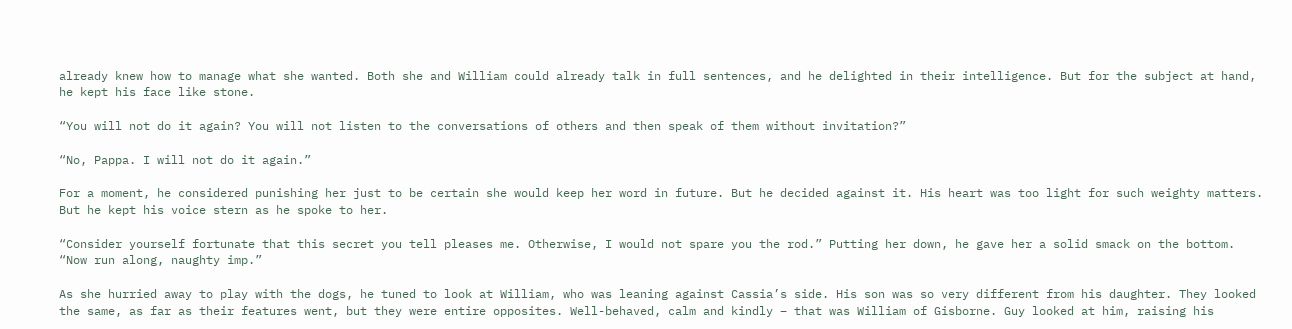already knew how to manage what she wanted. Both she and William could already talk in full sentences, and he delighted in their intelligence. But for the subject at hand, he kept his face like stone.

“You will not do it again? You will not listen to the conversations of others and then speak of them without invitation?”

“No, Pappa. I will not do it again.”

For a moment, he considered punishing her just to be certain she would keep her word in future. But he decided against it. His heart was too light for such weighty matters. But he kept his voice stern as he spoke to her.

“Consider yourself fortunate that this secret you tell pleases me. Otherwise, I would not spare you the rod.” Putting her down, he gave her a solid smack on the bottom. “Now run along, naughty imp.”

As she hurried away to play with the dogs, he tuned to look at William, who was leaning against Cassia’s side. His son was so very different from his daughter. They looked the same, as far as their features went, but they were entire opposites. Well-behaved, calm and kindly – that was William of Gisborne. Guy looked at him, raising his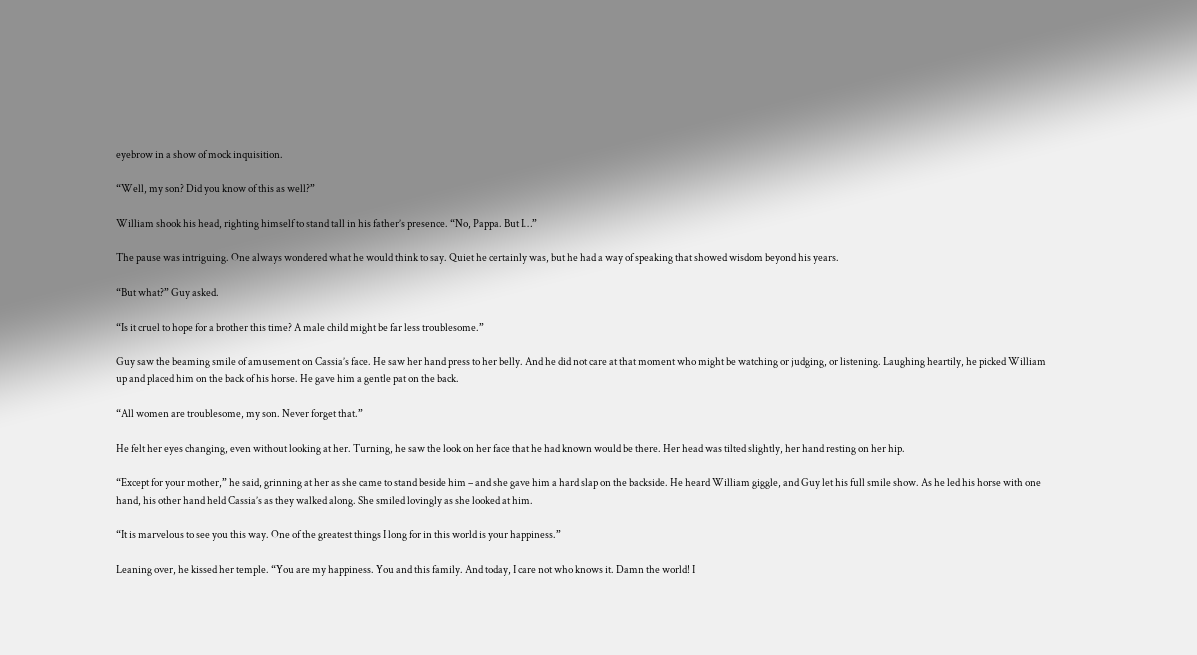eyebrow in a show of mock inquisition.

“Well, my son? Did you know of this as well?”

William shook his head, righting himself to stand tall in his father’s presence. “No, Pappa. But I…”

The pause was intriguing. One always wondered what he would think to say. Quiet he certainly was, but he had a way of speaking that showed wisdom beyond his years.

“But what?” Guy asked.

“Is it cruel to hope for a brother this time? A male child might be far less troublesome.”

Guy saw the beaming smile of amusement on Cassia’s face. He saw her hand press to her belly. And he did not care at that moment who might be watching or judging, or listening. Laughing heartily, he picked William up and placed him on the back of his horse. He gave him a gentle pat on the back.

“All women are troublesome, my son. Never forget that.”

He felt her eyes changing, even without looking at her. Turning, he saw the look on her face that he had known would be there. Her head was tilted slightly, her hand resting on her hip.

“Except for your mother,” he said, grinning at her as she came to stand beside him – and she gave him a hard slap on the backside. He heard William giggle, and Guy let his full smile show. As he led his horse with one hand, his other hand held Cassia’s as they walked along. She smiled lovingly as she looked at him.

“It is marvelous to see you this way. One of the greatest things I long for in this world is your happiness.”

Leaning over, he kissed her temple. “You are my happiness. You and this family. And today, I care not who knows it. Damn the world! I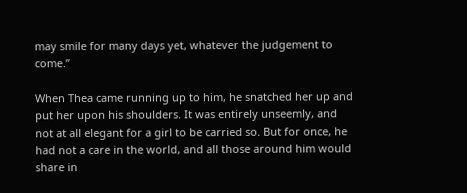may smile for many days yet, whatever the judgement to come.”

When Thea came running up to him, he snatched her up and put her upon his shoulders. It was entirely unseemly, and not at all elegant for a girl to be carried so. But for once, he had not a care in the world, and all those around him would share in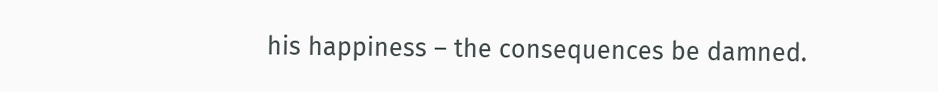his happiness – the consequences be damned.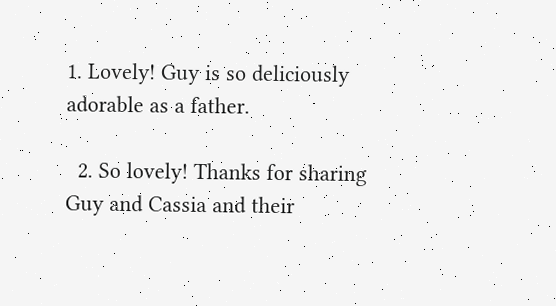1. Lovely! Guy is so deliciously adorable as a father.

  2. So lovely! Thanks for sharing Guy and Cassia and their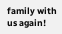family with us again!